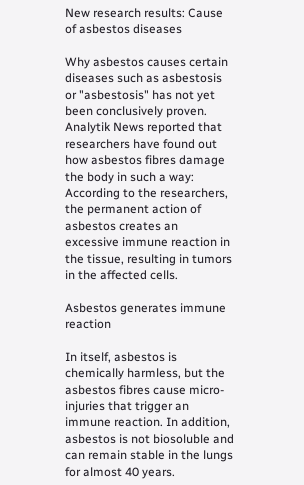New research results: Cause of asbestos diseases

Why asbestos causes certain diseases such as asbestosis or "asbestosis" has not yet been conclusively proven. Analytik News reported that researchers have found out how asbestos fibres damage the body in such a way: According to the researchers, the permanent action of asbestos creates an excessive immune reaction in the tissue, resulting in tumors in the affected cells.

Asbestos generates immune reaction

In itself, asbestos is chemically harmless, but the asbestos fibres cause micro-injuries that trigger an immune reaction. In addition, asbestos is not biosoluble and can remain stable in the lungs for almost 40 years.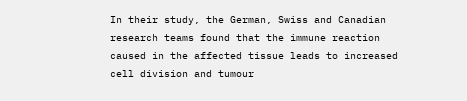In their study, the German, Swiss and Canadian research teams found that the immune reaction caused in the affected tissue leads to increased cell division and tumour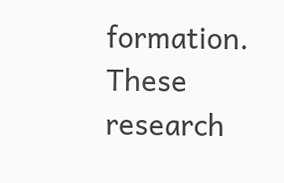formation. These research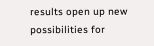results open up new possibilities for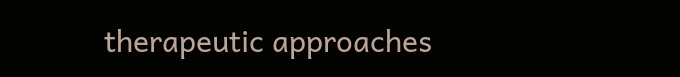therapeutic approaches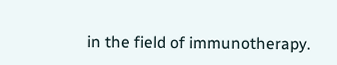in the field of immunotherapy.